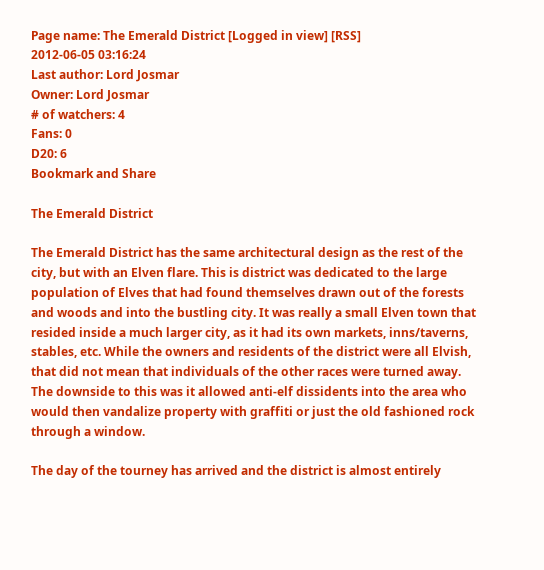Page name: The Emerald District [Logged in view] [RSS]
2012-06-05 03:16:24
Last author: Lord Josmar
Owner: Lord Josmar
# of watchers: 4
Fans: 0
D20: 6
Bookmark and Share

The Emerald District

The Emerald District has the same architectural design as the rest of the city, but with an Elven flare. This is district was dedicated to the large population of Elves that had found themselves drawn out of the forests and woods and into the bustling city. It was really a small Elven town that resided inside a much larger city, as it had its own markets, inns/taverns, stables, etc. While the owners and residents of the district were all Elvish, that did not mean that individuals of the other races were turned away. The downside to this was it allowed anti-elf dissidents into the area who would then vandalize property with graffiti or just the old fashioned rock through a window.

The day of the tourney has arrived and the district is almost entirely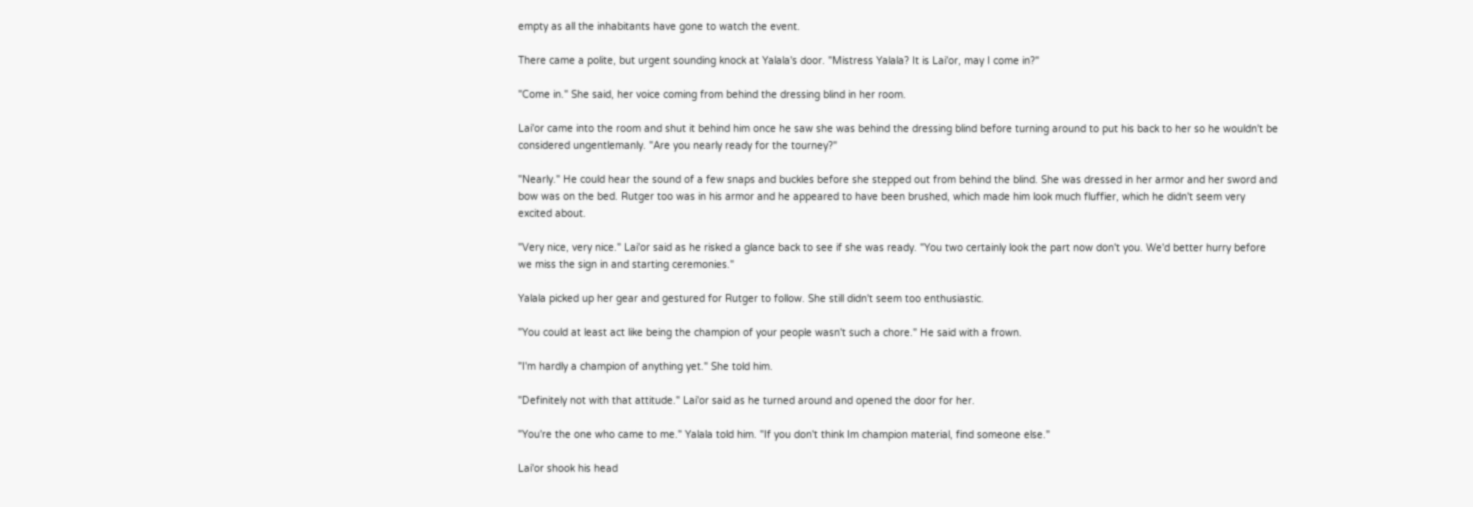empty as all the inhabitants have gone to watch the event.

There came a polite, but urgent sounding knock at Yalala's door. "Mistress Yalala? It is Lai'or, may I come in?"

"Come in." She said, her voice coming from behind the dressing blind in her room.

Lai'or came into the room and shut it behind him once he saw she was behind the dressing blind before turning around to put his back to her so he wouldn't be considered ungentlemanly. "Are you nearly ready for the tourney?"

"Nearly." He could hear the sound of a few snaps and buckles before she stepped out from behind the blind. She was dressed in her armor and her sword and bow was on the bed. Rutger too was in his armor and he appeared to have been brushed, which made him look much fluffier, which he didn't seem very excited about.

"Very nice, very nice." Lai'or said as he risked a glance back to see if she was ready. "You two certainly look the part now don't you. We'd better hurry before we miss the sign in and starting ceremonies."

Yalala picked up her gear and gestured for Rutger to follow. She still didn't seem too enthusiastic.

"You could at least act like being the champion of your people wasn't such a chore." He said with a frown.

"I'm hardly a champion of anything yet." She told him.

"Definitely not with that attitude." Lai'or said as he turned around and opened the door for her.

"You're the one who came to me." Yalala told him. "If you don't think Im champion material, find someone else."

Lai'or shook his head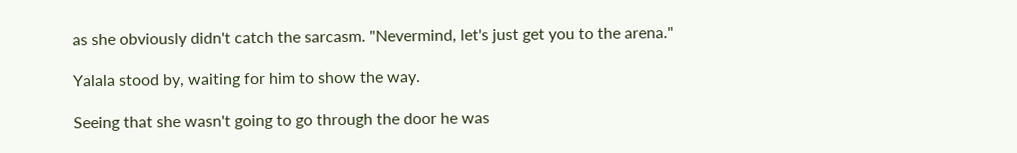as she obviously didn't catch the sarcasm. "Nevermind, let's just get you to the arena."

Yalala stood by, waiting for him to show the way.

Seeing that she wasn't going to go through the door he was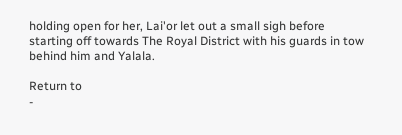holding open for her, Lai'or let out a small sigh before starting off towards The Royal District with his guards in tow behind him and Yalala.

Return to
-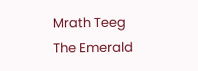Mrath Teeg
The Emerald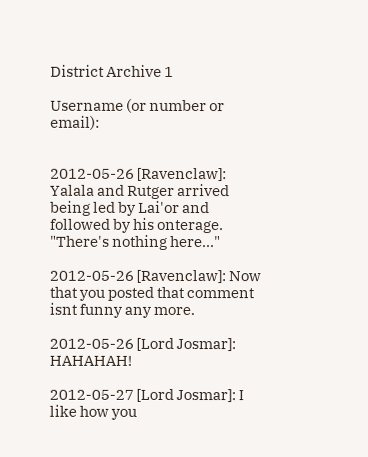District Archive 1

Username (or number or email):


2012-05-26 [Ravenclaw]: Yalala and Rutger arrived being led by Lai'or and followed by his onterage. "There's nothing here..."

2012-05-26 [Ravenclaw]: Now that you posted that comment isnt funny any more.

2012-05-26 [Lord Josmar]: HAHAHAH!

2012-05-27 [Lord Josmar]: I like how you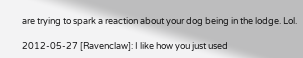are trying to spark a reaction about your dog being in the lodge. Lol.

2012-05-27 [Ravenclaw]: I like how you just used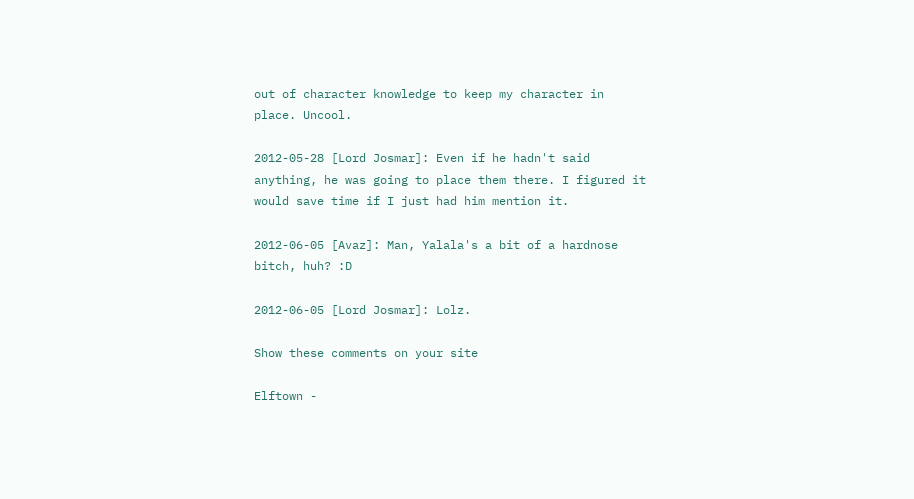out of character knowledge to keep my character in place. Uncool.

2012-05-28 [Lord Josmar]: Even if he hadn't said anything, he was going to place them there. I figured it would save time if I just had him mention it.

2012-06-05 [Avaz]: Man, Yalala's a bit of a hardnose bitch, huh? :D

2012-06-05 [Lord Josmar]: Lolz.

Show these comments on your site

Elftown -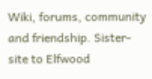Wiki, forums, community and friendship. Sister-site to Elfwood